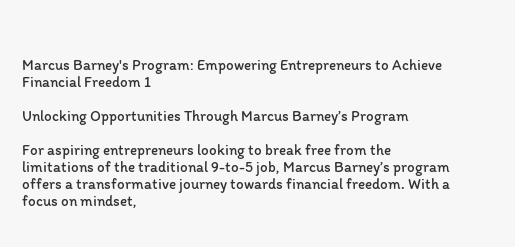Marcus Barney's Program: Empowering Entrepreneurs to Achieve Financial Freedom 1

Unlocking Opportunities Through Marcus Barney’s Program

For aspiring entrepreneurs looking to break free from the limitations of the traditional 9-to-5 job, Marcus Barney’s program offers a transformative journey towards financial freedom. With a focus on mindset,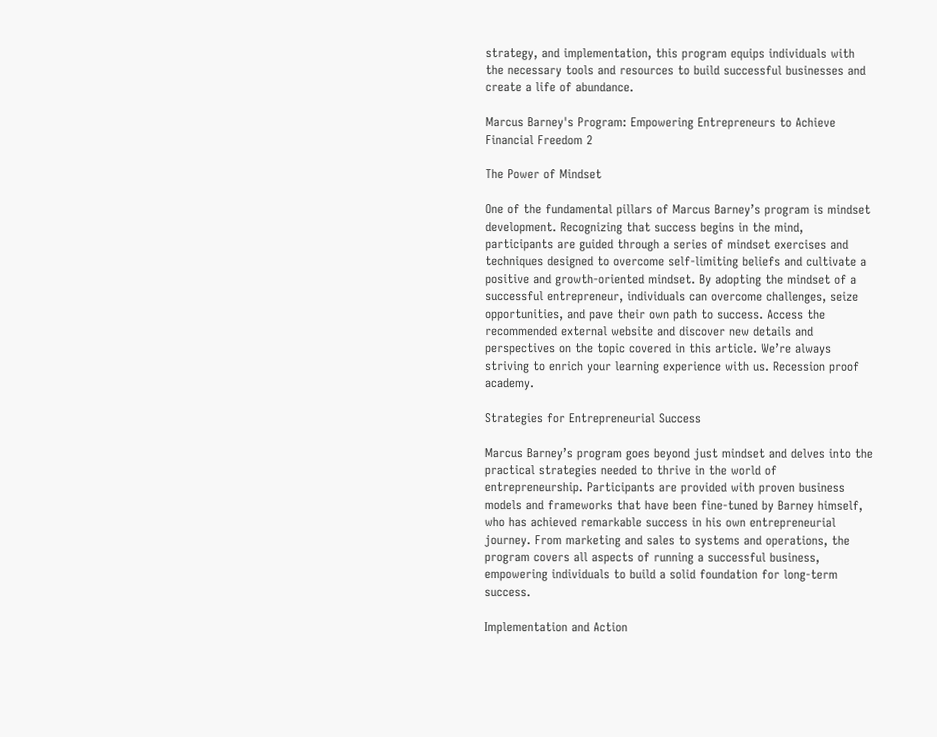strategy, and implementation, this program equips individuals with the necessary tools and resources to build successful businesses and create a life of abundance.

Marcus Barney's Program: Empowering Entrepreneurs to Achieve Financial Freedom 2

The Power of Mindset

One of the fundamental pillars of Marcus Barney’s program is mindset development. Recognizing that success begins in the mind, participants are guided through a series of mindset exercises and techniques designed to overcome self-limiting beliefs and cultivate a positive and growth-oriented mindset. By adopting the mindset of a successful entrepreneur, individuals can overcome challenges, seize opportunities, and pave their own path to success. Access the recommended external website and discover new details and perspectives on the topic covered in this article. We’re always striving to enrich your learning experience with us. Recession proof academy.

Strategies for Entrepreneurial Success

Marcus Barney’s program goes beyond just mindset and delves into the practical strategies needed to thrive in the world of entrepreneurship. Participants are provided with proven business models and frameworks that have been fine-tuned by Barney himself, who has achieved remarkable success in his own entrepreneurial journey. From marketing and sales to systems and operations, the program covers all aspects of running a successful business, empowering individuals to build a solid foundation for long-term success.

Implementation and Action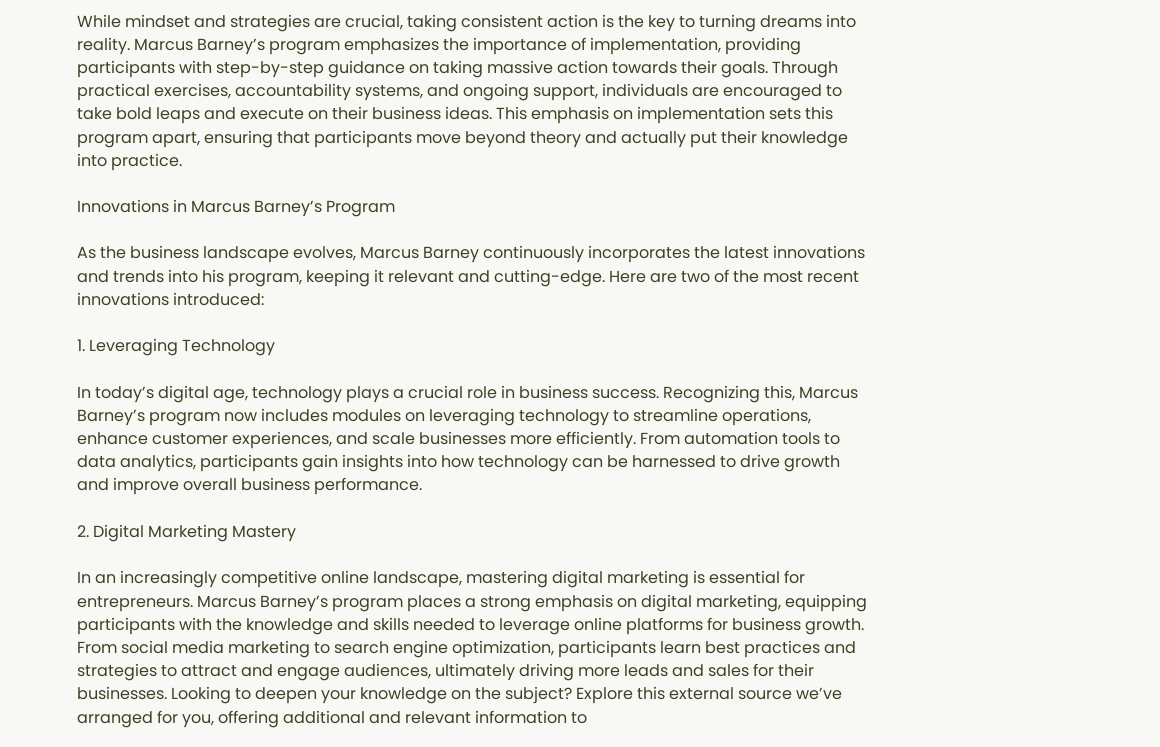While mindset and strategies are crucial, taking consistent action is the key to turning dreams into reality. Marcus Barney’s program emphasizes the importance of implementation, providing participants with step-by-step guidance on taking massive action towards their goals. Through practical exercises, accountability systems, and ongoing support, individuals are encouraged to take bold leaps and execute on their business ideas. This emphasis on implementation sets this program apart, ensuring that participants move beyond theory and actually put their knowledge into practice.

Innovations in Marcus Barney’s Program

As the business landscape evolves, Marcus Barney continuously incorporates the latest innovations and trends into his program, keeping it relevant and cutting-edge. Here are two of the most recent innovations introduced:

1. Leveraging Technology

In today’s digital age, technology plays a crucial role in business success. Recognizing this, Marcus Barney’s program now includes modules on leveraging technology to streamline operations, enhance customer experiences, and scale businesses more efficiently. From automation tools to data analytics, participants gain insights into how technology can be harnessed to drive growth and improve overall business performance.

2. Digital Marketing Mastery

In an increasingly competitive online landscape, mastering digital marketing is essential for entrepreneurs. Marcus Barney’s program places a strong emphasis on digital marketing, equipping participants with the knowledge and skills needed to leverage online platforms for business growth. From social media marketing to search engine optimization, participants learn best practices and strategies to attract and engage audiences, ultimately driving more leads and sales for their businesses. Looking to deepen your knowledge on the subject? Explore this external source we’ve arranged for you, offering additional and relevant information to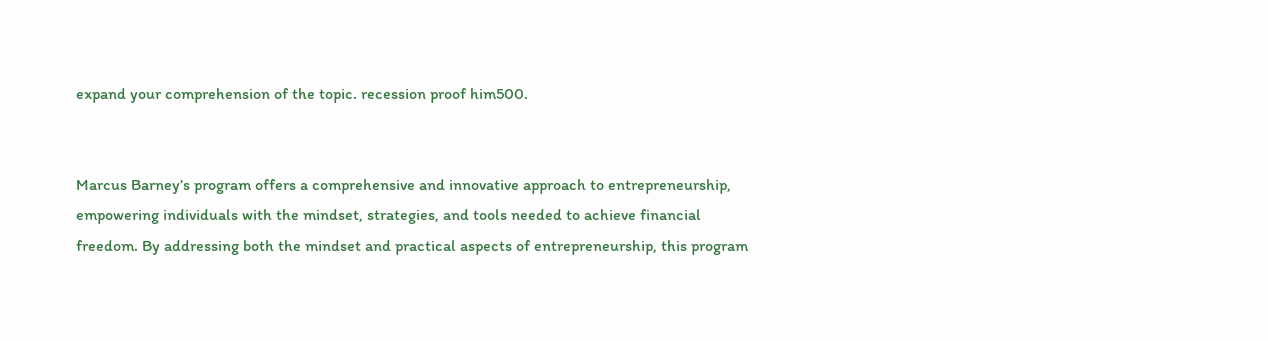expand your comprehension of the topic. recession proof him500.


Marcus Barney’s program offers a comprehensive and innovative approach to entrepreneurship, empowering individuals with the mindset, strategies, and tools needed to achieve financial freedom. By addressing both the mindset and practical aspects of entrepreneurship, this program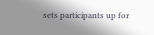sets participants up for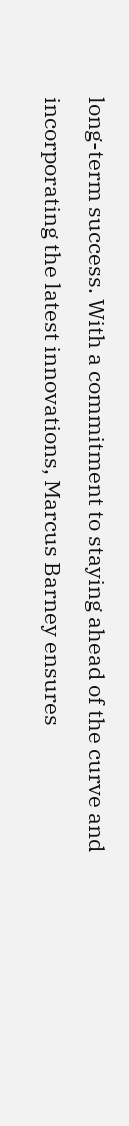long-term success. With a commitment to staying ahead of the curve and incorporating the latest innovations, Marcus Barney ensures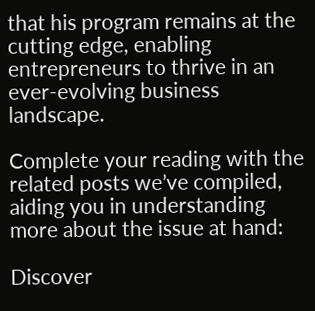that his program remains at the cutting edge, enabling entrepreneurs to thrive in an ever-evolving business landscape.

Complete your reading with the related posts we’ve compiled, aiding you in understanding more about the issue at hand:

Discover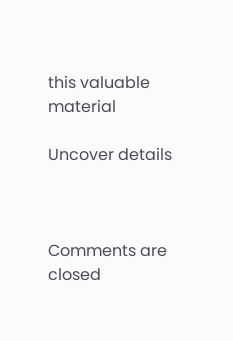this valuable material

Uncover details



Comments are closed